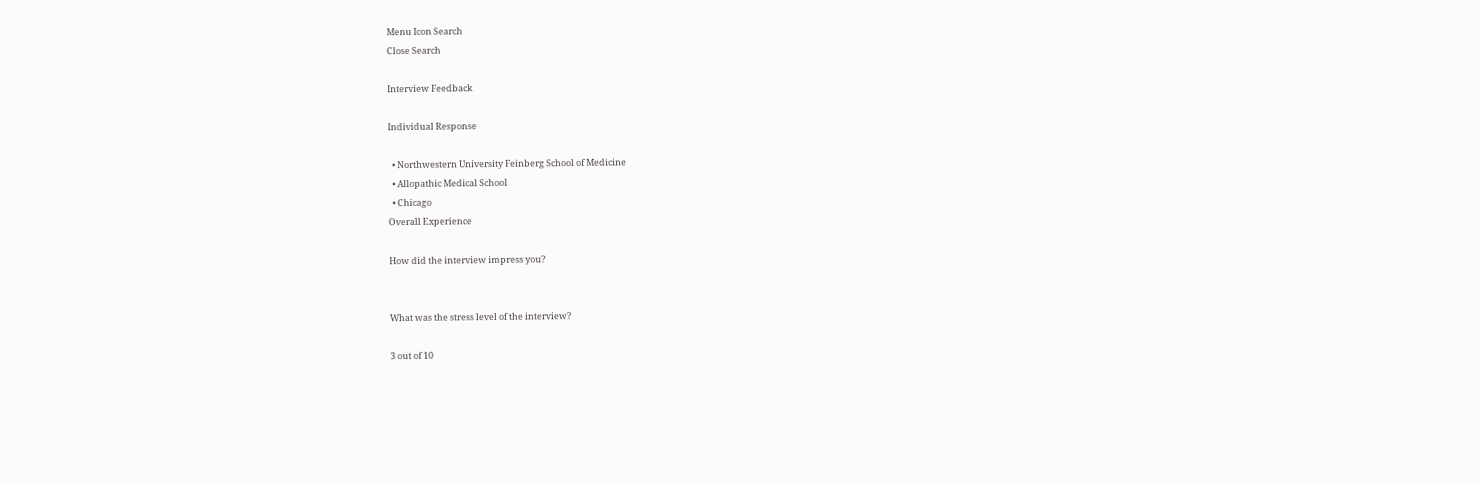Menu Icon Search
Close Search

Interview Feedback

Individual Response

  • Northwestern University Feinberg School of Medicine
  • Allopathic Medical School
  • Chicago
Overall Experience

How did the interview impress you?


What was the stress level of the interview?

3 out of 10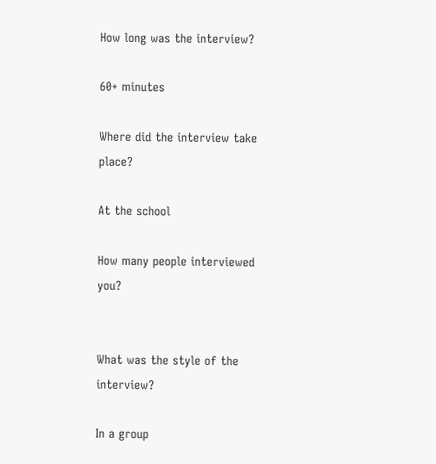How long was the interview?

60+ minutes

Where did the interview take place?

At the school

How many people interviewed you?


What was the style of the interview?

In a group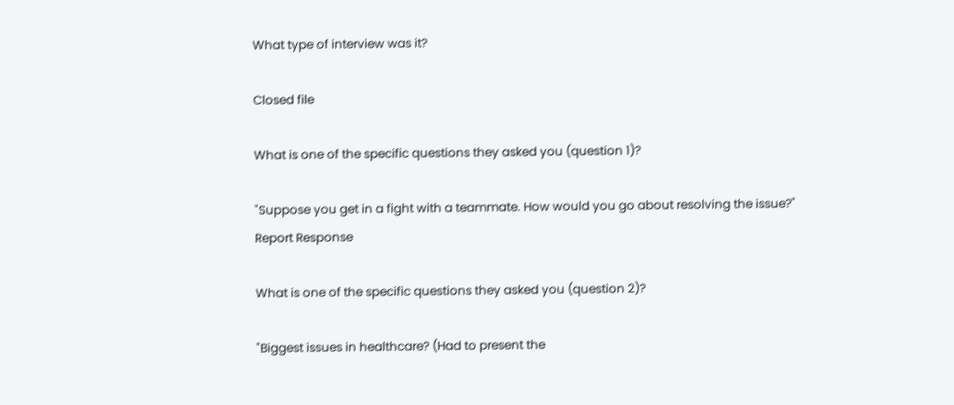What type of interview was it?

Closed file

What is one of the specific questions they asked you (question 1)?

"Suppose you get in a fight with a teammate. How would you go about resolving the issue?" Report Response

What is one of the specific questions they asked you (question 2)?

"Biggest issues in healthcare? (Had to present the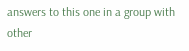answers to this one in a group with other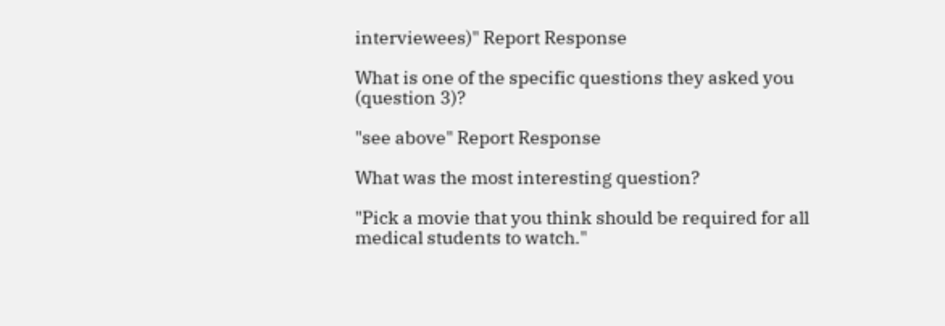interviewees)" Report Response

What is one of the specific questions they asked you (question 3)?

"see above" Report Response

What was the most interesting question?

"Pick a movie that you think should be required for all medical students to watch."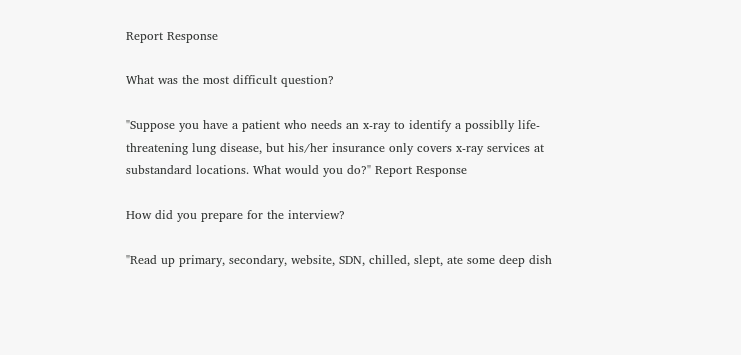Report Response

What was the most difficult question?

"Suppose you have a patient who needs an x-ray to identify a possiblly life-threatening lung disease, but his/her insurance only covers x-ray services at substandard locations. What would you do?" Report Response

How did you prepare for the interview?

"Read up primary, secondary, website, SDN, chilled, slept, ate some deep dish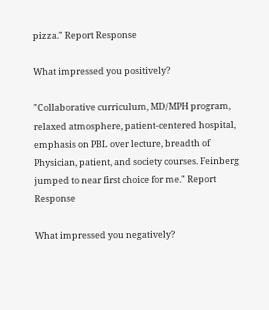pizza." Report Response

What impressed you positively?

"Collaborative curriculum, MD/MPH program, relaxed atmosphere, patient-centered hospital, emphasis on PBL over lecture, breadth of Physician, patient, and society courses. Feinberg jumped to near first choice for me." Report Response

What impressed you negatively?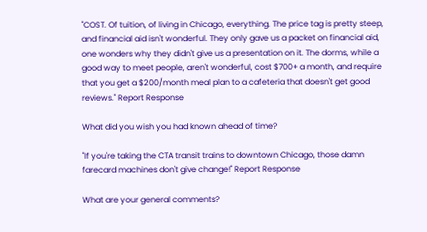"COST. Of tuition, of living in Chicago, everything. The price tag is pretty steep, and financial aid isn't wonderful. They only gave us a packet on financial aid, one wonders why they didn't give us a presentation on it. The dorms, while a good way to meet people, aren't wonderful, cost $700+ a month, and require that you get a $200/month meal plan to a cafeteria that doesn't get good reviews." Report Response

What did you wish you had known ahead of time?

"If you're taking the CTA transit trains to downtown Chicago, those damn farecard machines don't give change!" Report Response

What are your general comments?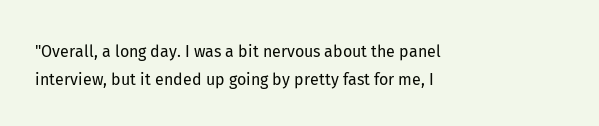"Overall, a long day. I was a bit nervous about the panel interview, but it ended up going by pretty fast for me, I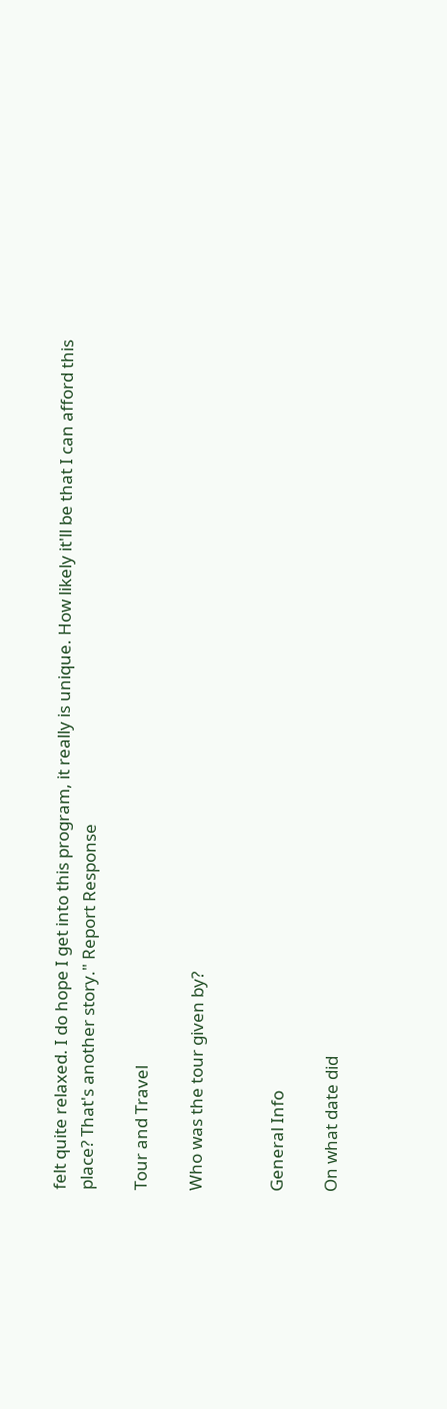felt quite relaxed. I do hope I get into this program, it really is unique. How likely it'll be that I can afford this place? That's another story." Report Response

Tour and Travel

Who was the tour given by?


General Info

On what date did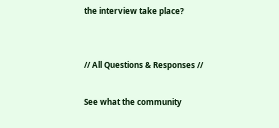the interview take place?


// All Questions & Responses //

See what the community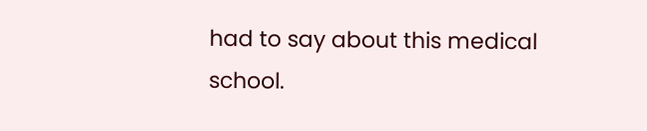had to say about this medical school.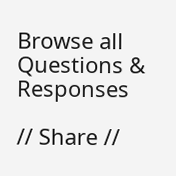Browse all Questions & Responses

// Share //